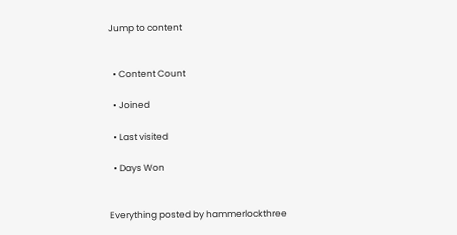Jump to content


  • Content Count

  • Joined

  • Last visited

  • Days Won


Everything posted by hammerlockthree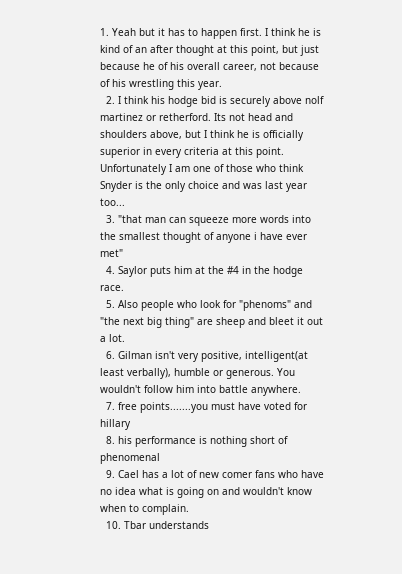1. Yeah but it has to happen first. I think he is kind of an after thought at this point, but just because he of his overall career, not because of his wrestling this year.
  2. I think his hodge bid is securely above nolf martinez or retherford. Its not head and shoulders above, but I think he is officially superior in every criteria at this point. Unfortunately I am one of those who think Snyder is the only choice and was last year too...
  3. "that man can squeeze more words into the smallest thought of anyone i have ever met"
  4. Saylor puts him at the #4 in the hodge race.
  5. Also people who look for "phenoms" and "the next big thing" are sheep and bleet it out a lot.
  6. Gilman isn't very positive, intelligent(at least verbally), humble or generous. You wouldn't follow him into battle anywhere.
  7. free points.......you must have voted for hillary
  8. his performance is nothing short of phenomenal
  9. Cael has a lot of new comer fans who have no idea what is going on and wouldn't know when to complain.
  10. Tbar understands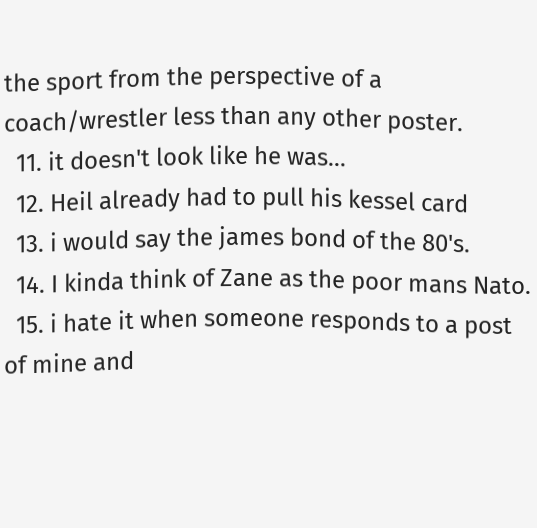the sport from the perspective of a coach/wrestler less than any other poster.
  11. it doesn't look like he was...
  12. Heil already had to pull his kessel card
  13. i would say the james bond of the 80's.
  14. I kinda think of Zane as the poor mans Nato.
  15. i hate it when someone responds to a post of mine and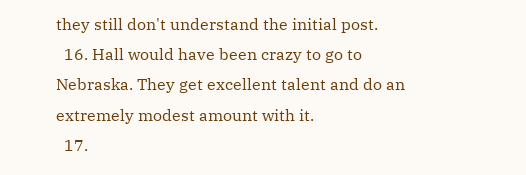they still don't understand the initial post.
  16. Hall would have been crazy to go to Nebraska. They get excellent talent and do an extremely modest amount with it.
  17.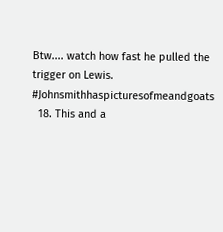Btw.... watch how fast he pulled the trigger on Lewis. #Johnsmithhaspicturesofmeandgoats
  18. This and a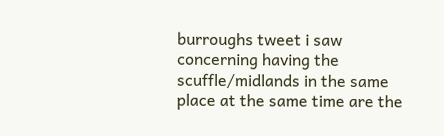burroughs tweet i saw concerning having the scuffle/midlands in the same place at the same time are the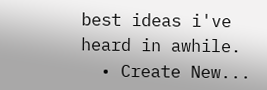best ideas i've heard in awhile.
  • Create New...